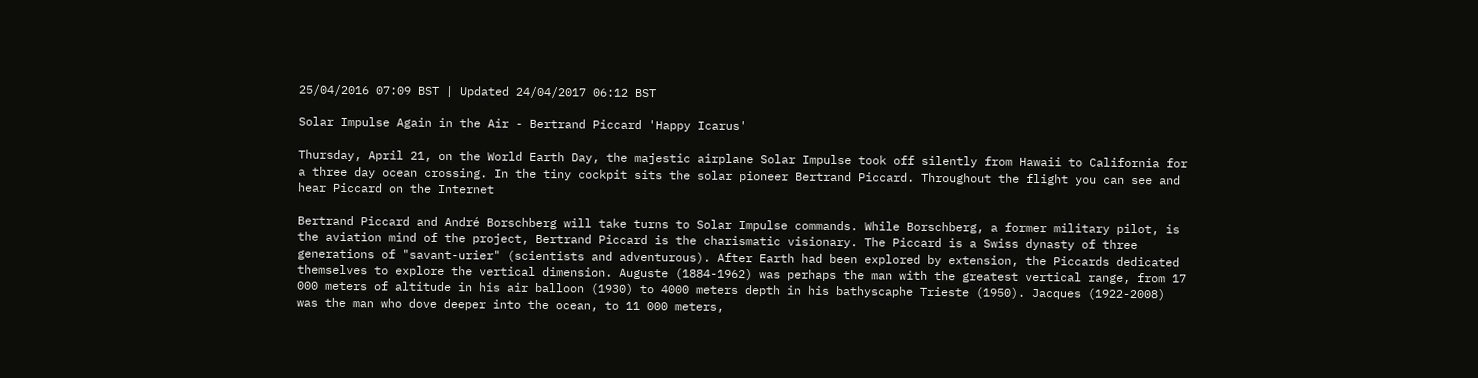25/04/2016 07:09 BST | Updated 24/04/2017 06:12 BST

Solar Impulse Again in the Air - Bertrand Piccard 'Happy Icarus'

Thursday, April 21, on the World Earth Day, the majestic airplane Solar Impulse took off silently from Hawaii to California for a three day ocean crossing. In the tiny cockpit sits the solar pioneer Bertrand Piccard. Throughout the flight you can see and hear Piccard on the Internet

Bertrand Piccard and André Borschberg will take turns to Solar Impulse commands. While Borschberg, a former military pilot, is the aviation mind of the project, Bertrand Piccard is the charismatic visionary. The Piccard is a Swiss dynasty of three generations of "savant-urier" (scientists and adventurous). After Earth had been explored by extension, the Piccards dedicated themselves to explore the vertical dimension. Auguste (1884-1962) was perhaps the man with the greatest vertical range, from 17 000 meters of altitude in his air balloon (1930) to 4000 meters depth in his bathyscaphe Trieste (1950). Jacques (1922-2008) was the man who dove deeper into the ocean, to 11 000 meters,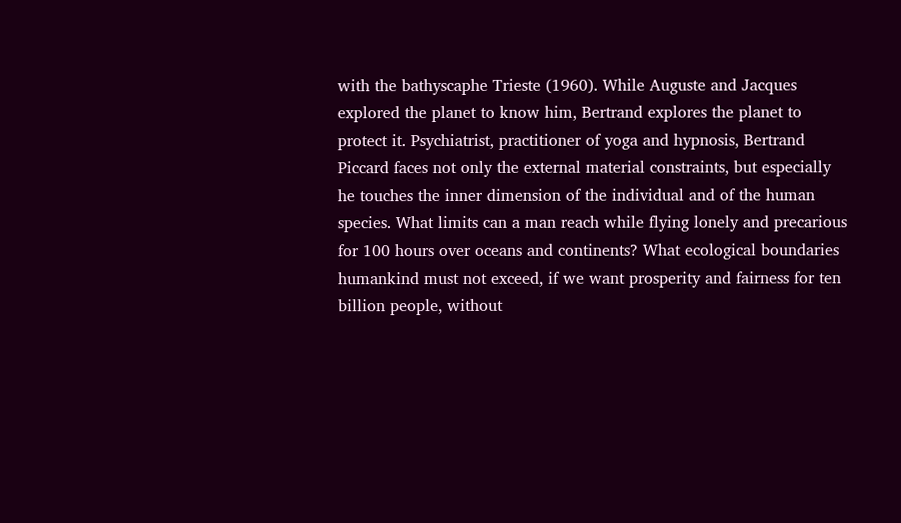with the bathyscaphe Trieste (1960). While Auguste and Jacques explored the planet to know him, Bertrand explores the planet to protect it. Psychiatrist, practitioner of yoga and hypnosis, Bertrand Piccard faces not only the external material constraints, but especially he touches the inner dimension of the individual and of the human species. What limits can a man reach while flying lonely and precarious for 100 hours over oceans and continents? What ecological boundaries humankind must not exceed, if we want prosperity and fairness for ten billion people, without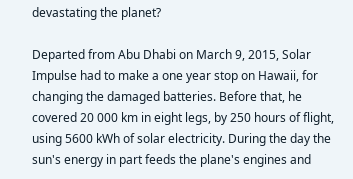devastating the planet?

Departed from Abu Dhabi on March 9, 2015, Solar Impulse had to make a one year stop on Hawaii, for changing the damaged batteries. Before that, he covered 20 000 km in eight legs, by 250 hours of flight, using 5600 kWh of solar electricity. During the day the sun's energy in part feeds the plane's engines and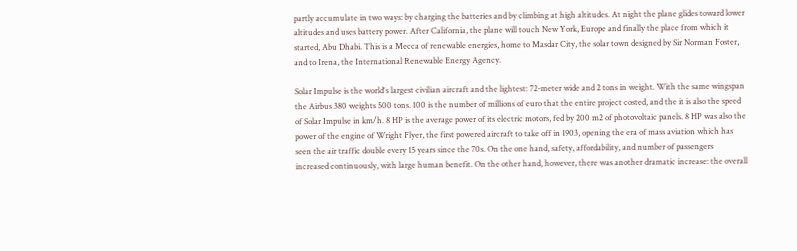partly accumulate in two ways: by charging the batteries and by climbing at high altitudes. At night the plane glides toward lower altitudes and uses battery power. After California, the plane will touch New York, Europe and finally the place from which it started, Abu Dhabi. This is a Mecca of renewable energies, home to Masdar City, the solar town designed by Sir Norman Foster, and to Irena, the International Renewable Energy Agency.

Solar Impulse is the world's largest civilian aircraft and the lightest: 72-meter wide and 2 tons in weight. With the same wingspan the Airbus 380 weights 500 tons. 100 is the number of millions of euro that the entire project costed, and the it is also the speed of Solar Impulse in km/h. 8 HP is the average power of its electric motors, fed by 200 m2 of photovoltaic panels. 8 HP was also the power of the engine of Wright Flyer, the first powered aircraft to take off in 1903, opening the era of mass aviation which has seen the air traffic double every 15 years since the 70s. On the one hand, safety, affordability, and number of passengers increased continuously, with large human benefit. On the other hand, however, there was another dramatic increase: the overall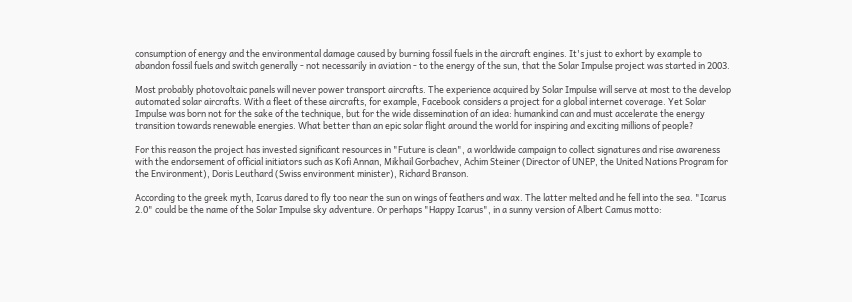consumption of energy and the environmental damage caused by burning fossil fuels in the aircraft engines. It's just to exhort by example to abandon fossil fuels and switch generally - not necessarily in aviation - to the energy of the sun, that the Solar Impulse project was started in 2003.

Most probably photovoltaic panels will never power transport aircrafts. The experience acquired by Solar Impulse will serve at most to the develop automated solar aircrafts. With a fleet of these aircrafts, for example, Facebook considers a project for a global internet coverage. Yet Solar Impulse was born not for the sake of the technique, but for the wide dissemination of an idea: humankind can and must accelerate the energy transition towards renewable energies. What better than an epic solar flight around the world for inspiring and exciting millions of people?

For this reason the project has invested significant resources in "Future is clean", a worldwide campaign to collect signatures and rise awareness with the endorsement of official initiators such as Kofi Annan, Mikhail Gorbachev, Achim Steiner (Director of UNEP, the United Nations Program for the Environment), Doris Leuthard (Swiss environment minister), Richard Branson.

According to the greek myth, Icarus dared to fly too near the sun on wings of feathers and wax. The latter melted and he fell into the sea. "Icarus 2.0" could be the name of the Solar Impulse sky adventure. Or perhaps "Happy Icarus", in a sunny version of Albert Camus motto: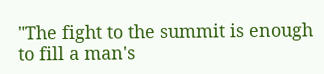"The fight to the summit is enough to fill a man's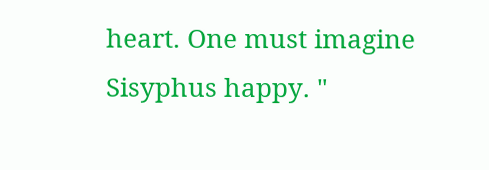heart. One must imagine Sisyphus happy. "